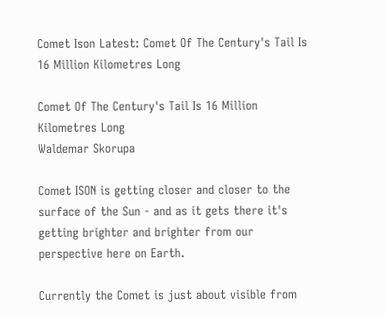Comet Ison Latest: Comet Of The Century's Tail Is 16 Million Kilometres Long

Comet Of The Century's Tail Is 16 Million Kilometres Long
Waldemar Skorupa

Comet ISON is getting closer and closer to the surface of the Sun - and as it gets there it's getting brighter and brighter from our perspective here on Earth.

Currently the Comet is just about visible from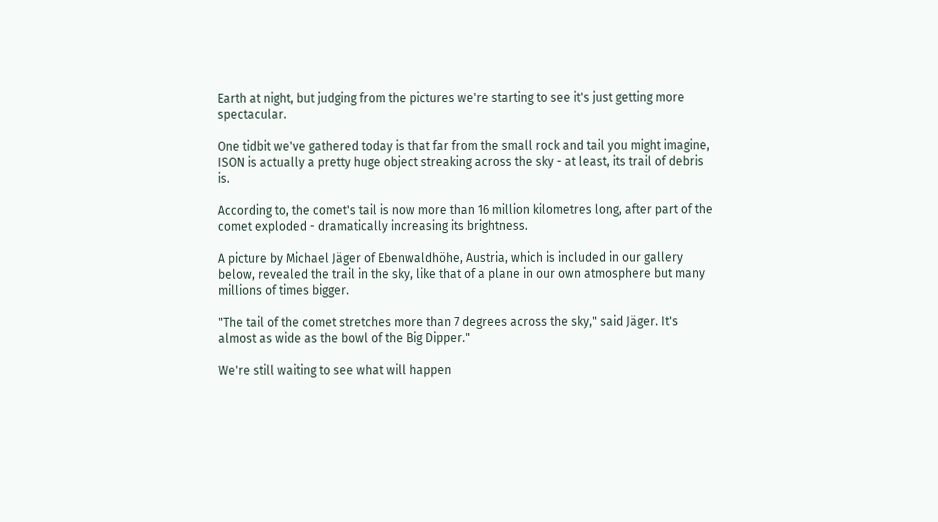Earth at night, but judging from the pictures we're starting to see it's just getting more spectacular.

One tidbit we've gathered today is that far from the small rock and tail you might imagine, ISON is actually a pretty huge object streaking across the sky - at least, its trail of debris is.

According to, the comet's tail is now more than 16 million kilometres long, after part of the comet exploded - dramatically increasing its brightness.

A picture by Michael Jäger of Ebenwaldhöhe, Austria, which is included in our gallery below, revealed the trail in the sky, like that of a plane in our own atmosphere but many millions of times bigger.

"The tail of the comet stretches more than 7 degrees across the sky," said Jäger. It's almost as wide as the bowl of the Big Dipper."

We're still waiting to see what will happen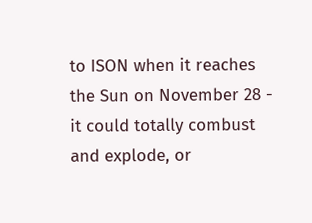to ISON when it reaches the Sun on November 28 - it could totally combust and explode, or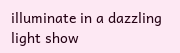illuminate in a dazzling light show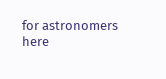for astronomers here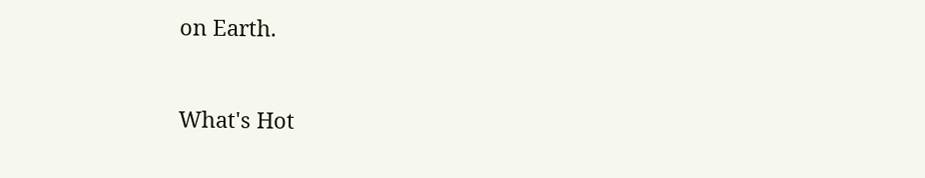on Earth.


What's Hot